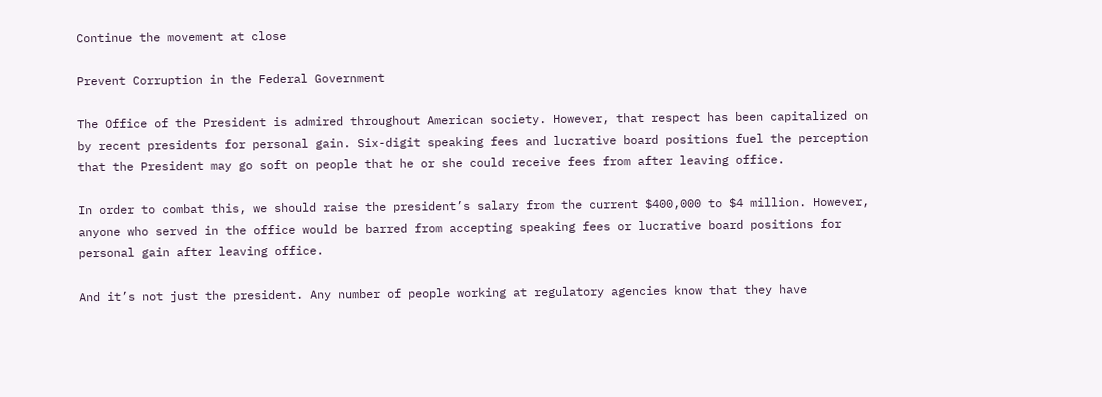Continue the movement at close

Prevent Corruption in the Federal Government

The Office of the President is admired throughout American society. However, that respect has been capitalized on by recent presidents for personal gain. Six-digit speaking fees and lucrative board positions fuel the perception that the President may go soft on people that he or she could receive fees from after leaving office.

In order to combat this, we should raise the president’s salary from the current $400,000 to $4 million. However, anyone who served in the office would be barred from accepting speaking fees or lucrative board positions for personal gain after leaving office.

And it’s not just the president. Any number of people working at regulatory agencies know that they have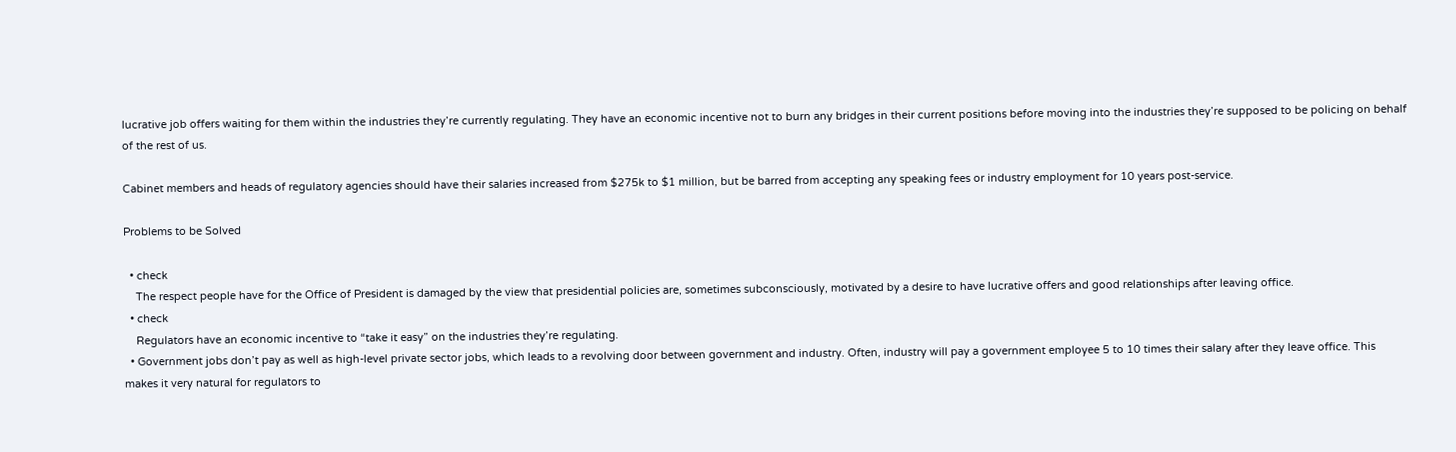lucrative job offers waiting for them within the industries they’re currently regulating. They have an economic incentive not to burn any bridges in their current positions before moving into the industries they’re supposed to be policing on behalf of the rest of us.

Cabinet members and heads of regulatory agencies should have their salaries increased from $275k to $1 million, but be barred from accepting any speaking fees or industry employment for 10 years post-service.

Problems to be Solved

  • check
    The respect people have for the Office of President is damaged by the view that presidential policies are, sometimes subconsciously, motivated by a desire to have lucrative offers and good relationships after leaving office.
  • check
    Regulators have an economic incentive to “take it easy” on the industries they’re regulating.
  • Government jobs don’t pay as well as high-level private sector jobs, which leads to a revolving door between government and industry. Often, industry will pay a government employee 5 to 10 times their salary after they leave office. This makes it very natural for regulators to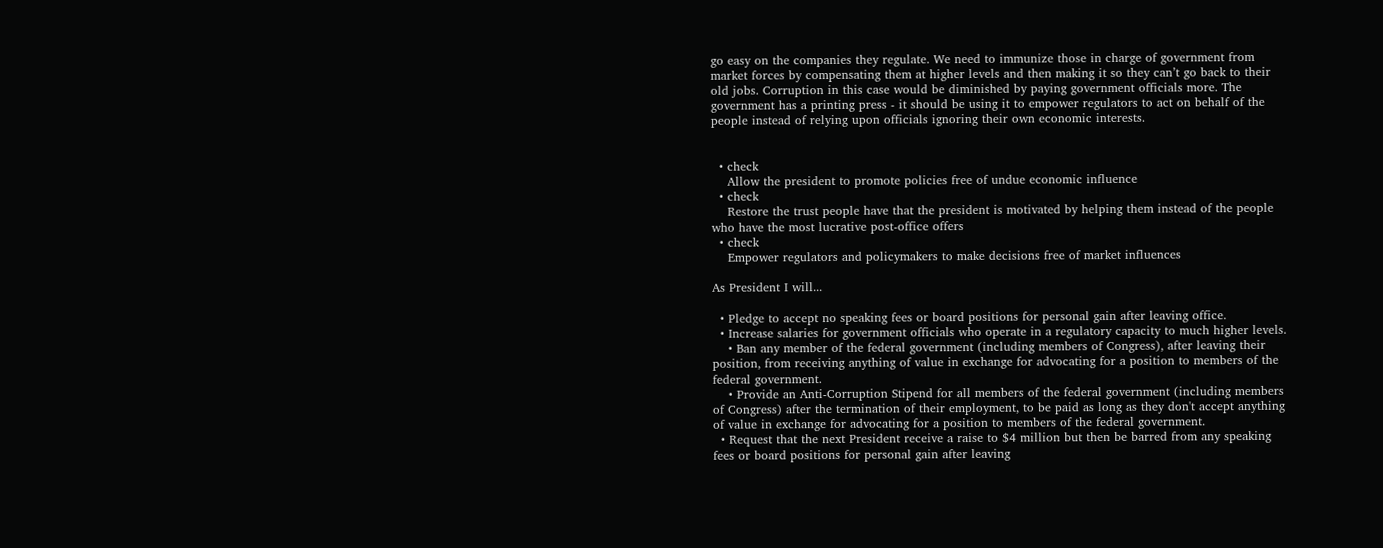go easy on the companies they regulate. We need to immunize those in charge of government from market forces by compensating them at higher levels and then making it so they can’t go back to their old jobs. Corruption in this case would be diminished by paying government officials more. The government has a printing press - it should be using it to empower regulators to act on behalf of the people instead of relying upon officials ignoring their own economic interests.


  • check
    Allow the president to promote policies free of undue economic influence
  • check
    Restore the trust people have that the president is motivated by helping them instead of the people who have the most lucrative post-office offers
  • check
    Empower regulators and policymakers to make decisions free of market influences

As President I will...

  • Pledge to accept no speaking fees or board positions for personal gain after leaving office.
  • Increase salaries for government officials who operate in a regulatory capacity to much higher levels.
    • Ban any member of the federal government (including members of Congress), after leaving their position, from receiving anything of value in exchange for advocating for a position to members of the federal government.
    • Provide an Anti-Corruption Stipend for all members of the federal government (including members of Congress) after the termination of their employment, to be paid as long as they don't accept anything of value in exchange for advocating for a position to members of the federal government.
  • Request that the next President receive a raise to $4 million but then be barred from any speaking fees or board positions for personal gain after leaving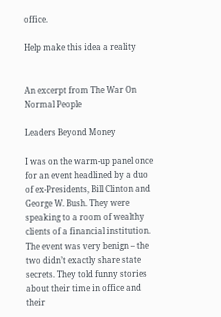office.

Help make this idea a reality


An excerpt from The War On Normal People

Leaders Beyond Money

I was on the warm-up panel once for an event headlined by a duo of ex-Presidents, Bill Clinton and George W. Bush. They were speaking to a room of wealthy clients of a financial institution. The event was very benign – the two didn’t exactly share state secrets. They told funny stories about their time in office and their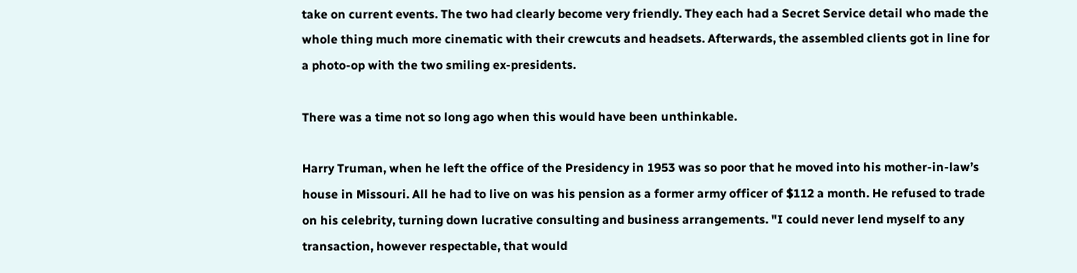take on current events. The two had clearly become very friendly. They each had a Secret Service detail who made the whole thing much more cinematic with their crewcuts and headsets. Afterwards, the assembled clients got in line for a photo-op with the two smiling ex-presidents.

There was a time not so long ago when this would have been unthinkable.

Harry Truman, when he left the office of the Presidency in 1953 was so poor that he moved into his mother-in-law’s house in Missouri. All he had to live on was his pension as a former army officer of $112 a month. He refused to trade on his celebrity, turning down lucrative consulting and business arrangements. "I could never lend myself to any transaction, however respectable, that would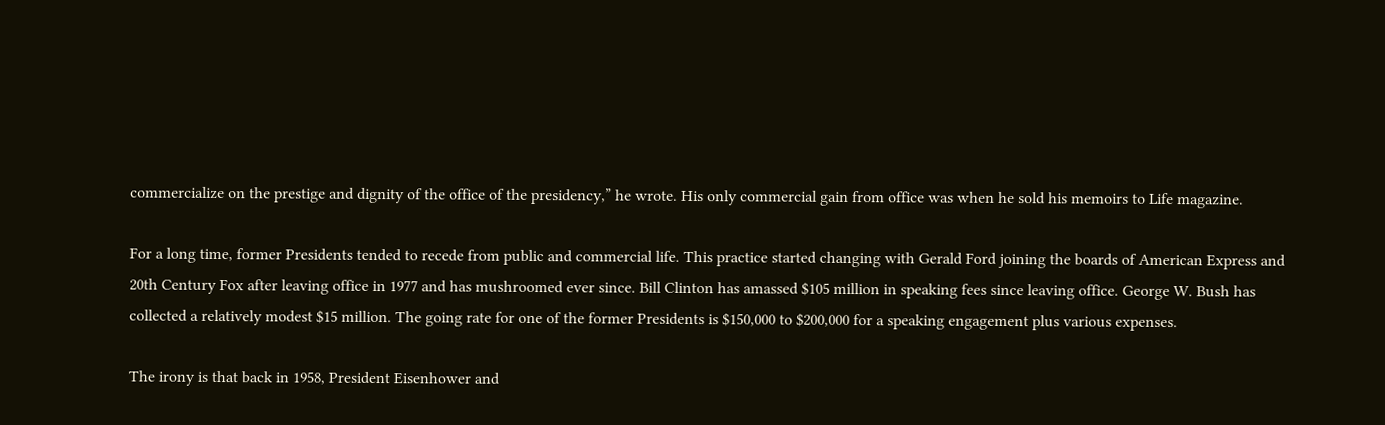commercialize on the prestige and dignity of the office of the presidency,” he wrote. His only commercial gain from office was when he sold his memoirs to Life magazine.

For a long time, former Presidents tended to recede from public and commercial life. This practice started changing with Gerald Ford joining the boards of American Express and 20th Century Fox after leaving office in 1977 and has mushroomed ever since. Bill Clinton has amassed $105 million in speaking fees since leaving office. George W. Bush has collected a relatively modest $15 million. The going rate for one of the former Presidents is $150,000 to $200,000 for a speaking engagement plus various expenses.

The irony is that back in 1958, President Eisenhower and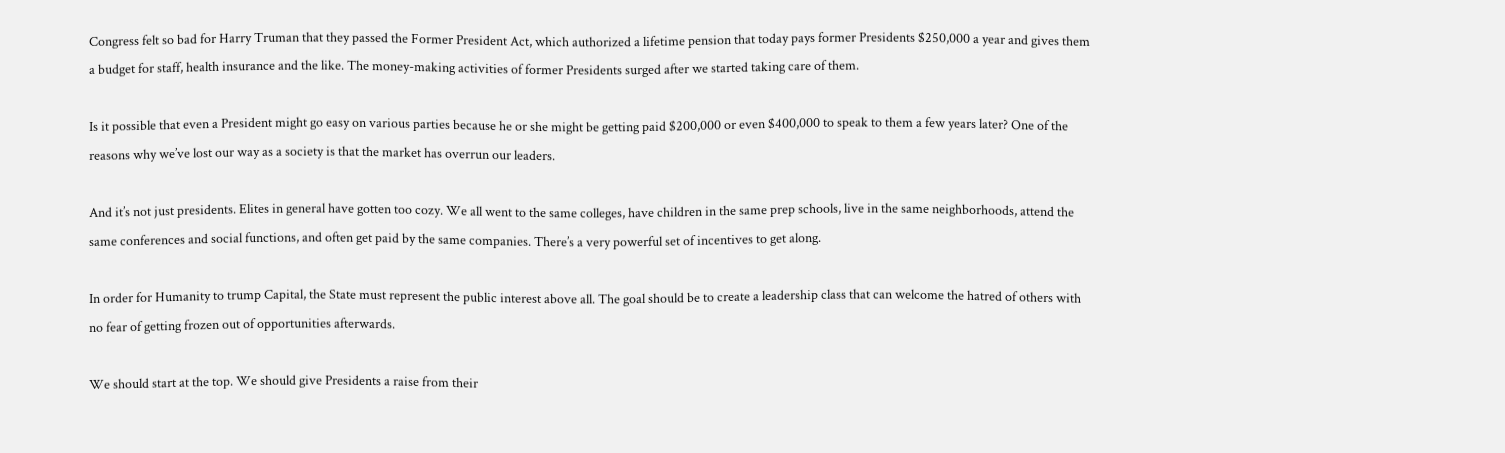Congress felt so bad for Harry Truman that they passed the Former President Act, which authorized a lifetime pension that today pays former Presidents $250,000 a year and gives them a budget for staff, health insurance and the like. The money-making activities of former Presidents surged after we started taking care of them.

Is it possible that even a President might go easy on various parties because he or she might be getting paid $200,000 or even $400,000 to speak to them a few years later? One of the reasons why we’ve lost our way as a society is that the market has overrun our leaders.

And it’s not just presidents. Elites in general have gotten too cozy. We all went to the same colleges, have children in the same prep schools, live in the same neighborhoods, attend the same conferences and social functions, and often get paid by the same companies. There’s a very powerful set of incentives to get along.

In order for Humanity to trump Capital, the State must represent the public interest above all. The goal should be to create a leadership class that can welcome the hatred of others with no fear of getting frozen out of opportunities afterwards.

We should start at the top. We should give Presidents a raise from their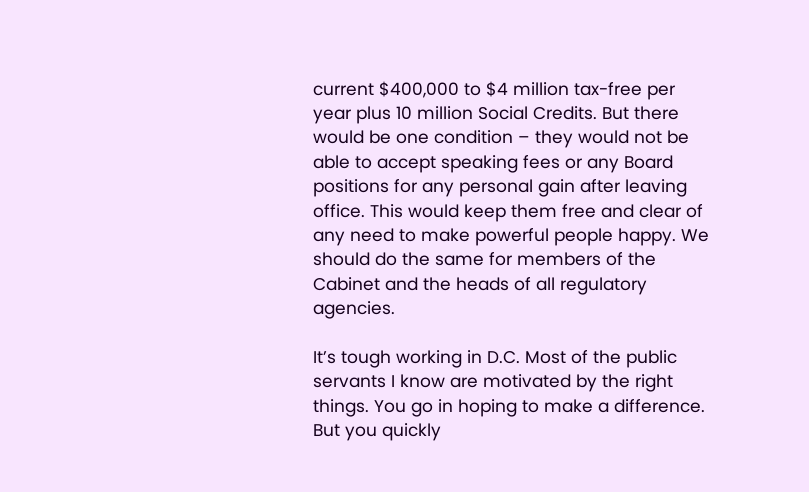current $400,000 to $4 million tax-free per year plus 10 million Social Credits. But there would be one condition – they would not be able to accept speaking fees or any Board positions for any personal gain after leaving office. This would keep them free and clear of any need to make powerful people happy. We should do the same for members of the Cabinet and the heads of all regulatory agencies.

It’s tough working in D.C. Most of the public servants I know are motivated by the right things. You go in hoping to make a difference. But you quickly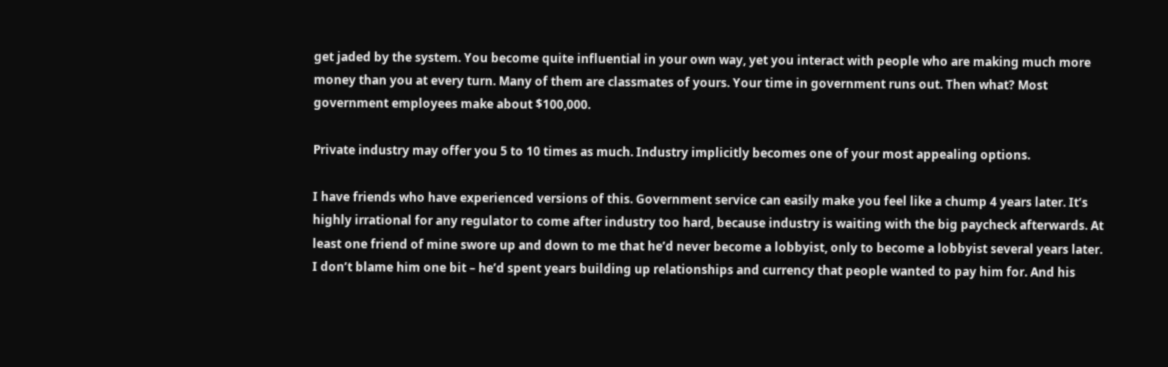get jaded by the system. You become quite influential in your own way, yet you interact with people who are making much more money than you at every turn. Many of them are classmates of yours. Your time in government runs out. Then what? Most government employees make about $100,000.

Private industry may offer you 5 to 10 times as much. Industry implicitly becomes one of your most appealing options.

I have friends who have experienced versions of this. Government service can easily make you feel like a chump 4 years later. It’s highly irrational for any regulator to come after industry too hard, because industry is waiting with the big paycheck afterwards. At least one friend of mine swore up and down to me that he’d never become a lobbyist, only to become a lobbyist several years later. I don’t blame him one bit – he’d spent years building up relationships and currency that people wanted to pay him for. And his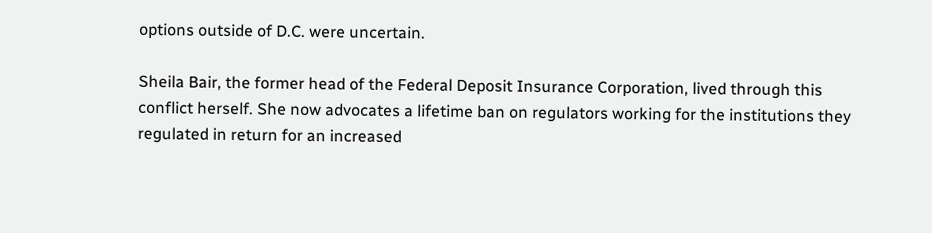options outside of D.C. were uncertain.

Sheila Bair, the former head of the Federal Deposit Insurance Corporation, lived through this conflict herself. She now advocates a lifetime ban on regulators working for the institutions they regulated in return for an increased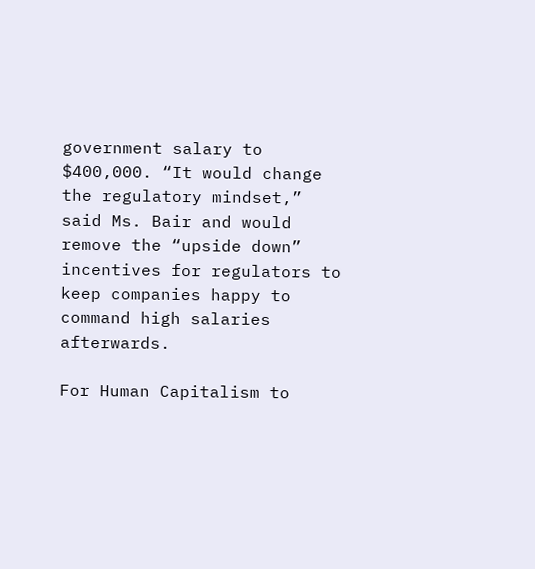government salary to $400,000. “It would change the regulatory mindset,” said Ms. Bair and would remove the “upside down” incentives for regulators to keep companies happy to command high salaries afterwards.

For Human Capitalism to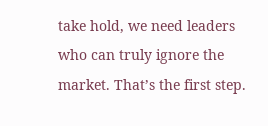take hold, we need leaders who can truly ignore the market. That’s the first step.